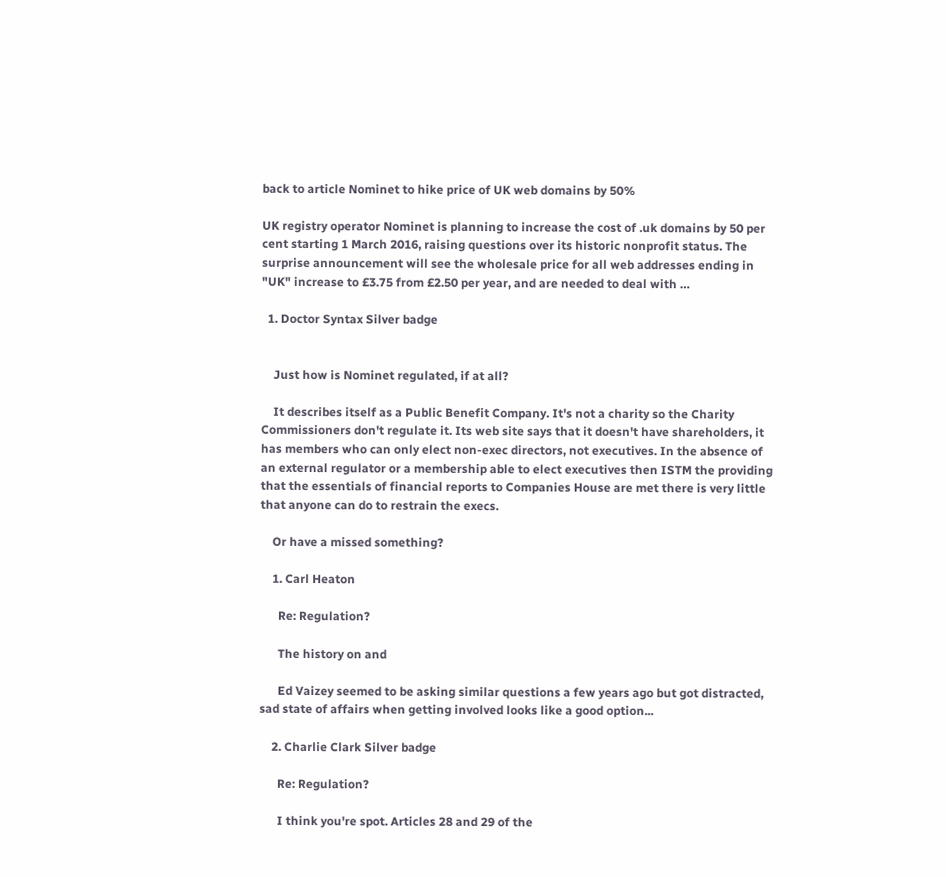back to article Nominet to hike price of UK web domains by 50%

UK registry operator Nominet is planning to increase the cost of .uk domains by 50 per cent starting 1 March 2016, raising questions over its historic nonprofit status. The surprise announcement will see the wholesale price for all web addresses ending in "UK" increase to £3.75 from £2.50 per year, and are needed to deal with …

  1. Doctor Syntax Silver badge


    Just how is Nominet regulated, if at all?

    It describes itself as a Public Benefit Company. It's not a charity so the Charity Commissioners don't regulate it. Its web site says that it doesn't have shareholders, it has members who can only elect non-exec directors, not executives. In the absence of an external regulator or a membership able to elect executives then ISTM the providing that the essentials of financial reports to Companies House are met there is very little that anyone can do to restrain the execs.

    Or have a missed something?

    1. Carl Heaton

      Re: Regulation?

      The history on and

      Ed Vaizey seemed to be asking similar questions a few years ago but got distracted, sad state of affairs when getting involved looks like a good option...

    2. Charlie Clark Silver badge

      Re: Regulation?

      I think you're spot. Articles 28 and 29 of the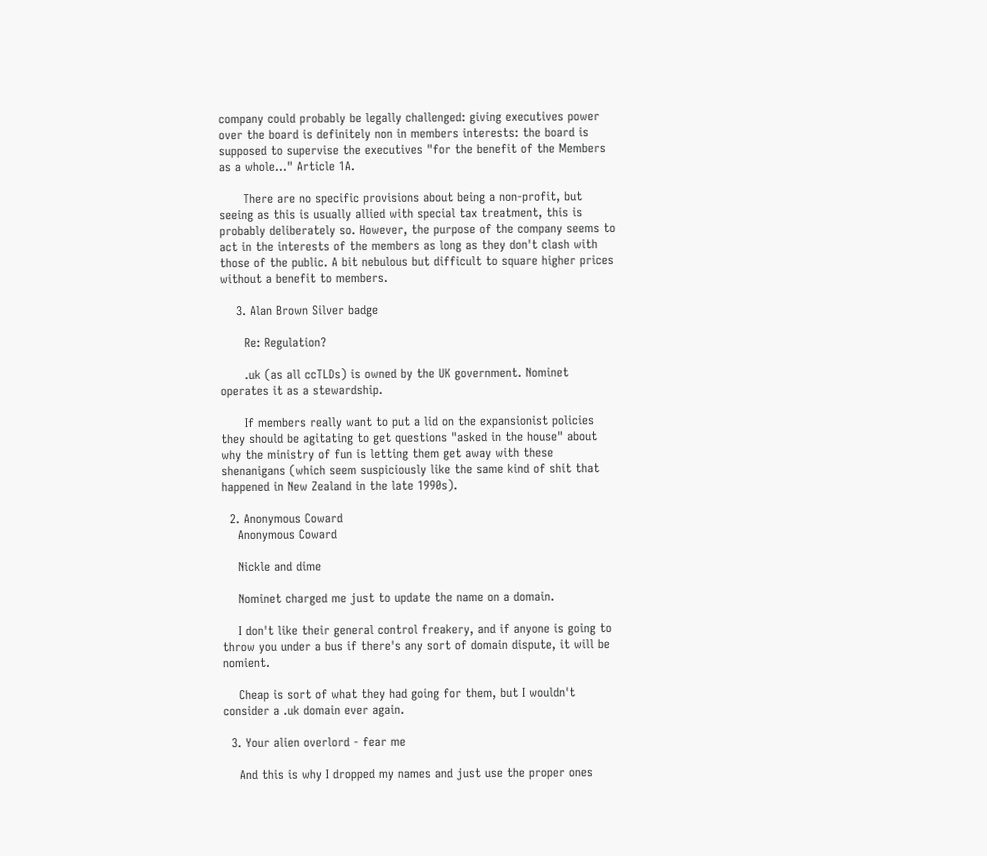company could probably be legally challenged: giving executives power over the board is definitely non in members interests: the board is supposed to supervise the executives "for the benefit of the Members as a whole…" Article 1A.

      There are no specific provisions about being a non-profit, but seeing as this is usually allied with special tax treatment, this is probably deliberately so. However, the purpose of the company seems to act in the interests of the members as long as they don't clash with those of the public. A bit nebulous but difficult to square higher prices without a benefit to members.

    3. Alan Brown Silver badge

      Re: Regulation?

      .uk (as all ccTLDs) is owned by the UK government. Nominet operates it as a stewardship.

      If members really want to put a lid on the expansionist policies they should be agitating to get questions "asked in the house" about why the ministry of fun is letting them get away with these shenanigans (which seem suspiciously like the same kind of shit that happened in New Zealand in the late 1990s).

  2. Anonymous Coward
    Anonymous Coward

    Nickle and dime

    Nominet charged me just to update the name on a domain.

    I don't like their general control freakery, and if anyone is going to throw you under a bus if there's any sort of domain dispute, it will be nomient.

    Cheap is sort of what they had going for them, but I wouldn't consider a .uk domain ever again.

  3. Your alien overlord - fear me

    And this is why I dropped my names and just use the proper ones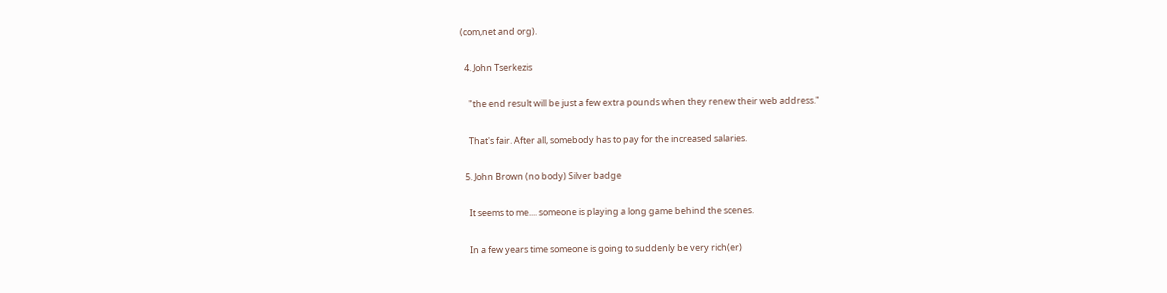(com,net and org).

  4. John Tserkezis

    "the end result will be just a few extra pounds when they renew their web address."

    That's fair. After all, somebody has to pay for the increased salaries.

  5. John Brown (no body) Silver badge

    It seems to me.... someone is playing a long game behind the scenes.

    In a few years time someone is going to suddenly be very rich(er)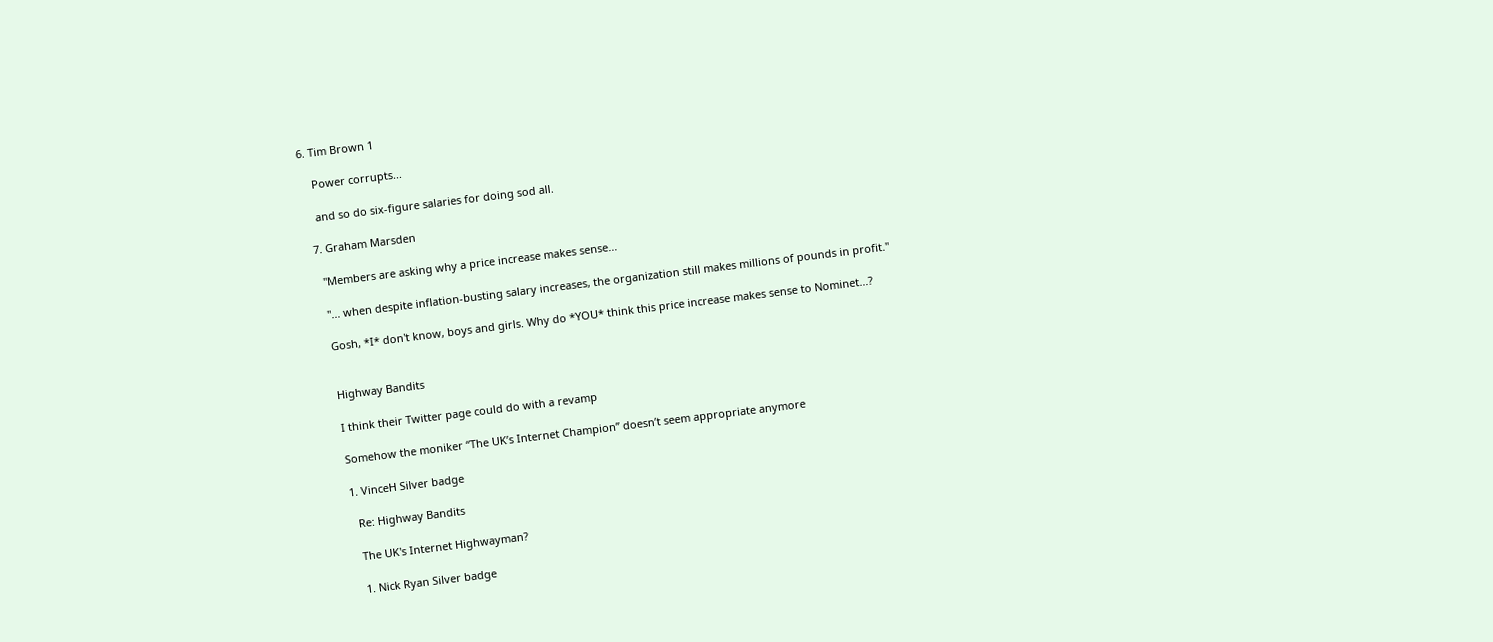6. Tim Brown 1

    Power corrupts...

    and so do six-figure salaries for doing sod all.

  7. Graham Marsden

    "Members are asking why a price increase makes sense...

    "... when despite inflation-busting salary increases, the organization still makes millions of pounds in profit."

    Gosh, *I* don't know, boys and girls. Why do *YOU* think this price increase makes sense to Nominet...?


    Highway Bandits

    I think their Twitter page could do with a revamp

    Somehow the moniker “The UK’s Internet Champion” doesn’t seem appropriate anymore

    1. VinceH Silver badge

      Re: Highway Bandits

      The UK's Internet Highwayman?

      1. Nick Ryan Silver badge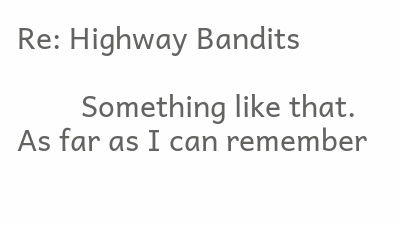Re: Highway Bandits

        Something like that. As far as I can remember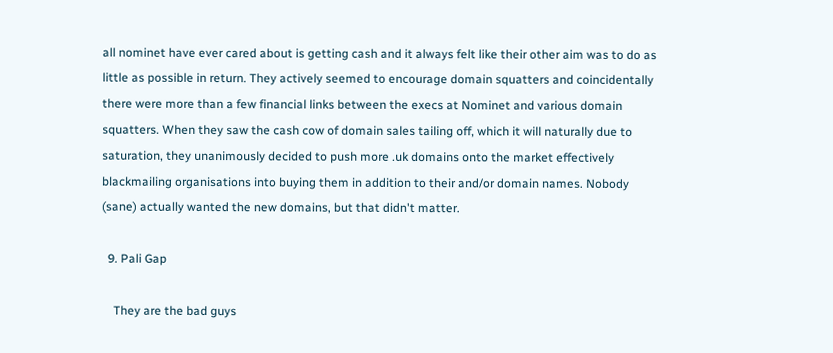all nominet have ever cared about is getting cash and it always felt like their other aim was to do as little as possible in return. They actively seemed to encourage domain squatters and coincidentally there were more than a few financial links between the execs at Nominet and various domain squatters. When they saw the cash cow of domain sales tailing off, which it will naturally due to saturation, they unanimously decided to push more .uk domains onto the market effectively blackmailing organisations into buying them in addition to their and/or domain names. Nobody (sane) actually wanted the new domains, but that didn't matter.

  9. Pali Gap

    They are the bad guys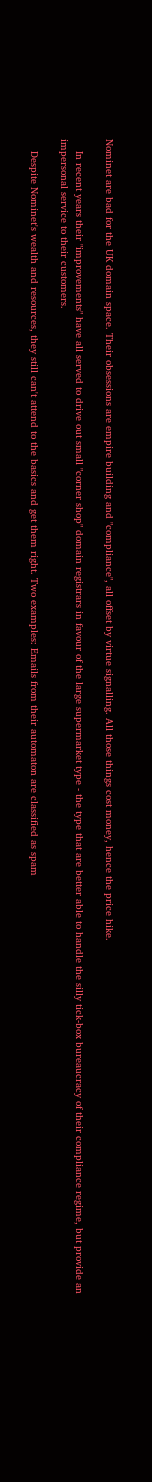Nominet are bad for the UK domain space. Their obsessions are empire building and "compliance", all offset by virtue signalling. All those things cost money, hence the price hike.

    In recent years their "improvements" have all served to drive out small "corner shop" domain registrars in favour of the large supermarket type - the type that are better able to handle the silly tick-box bureaucracy of their compliance regime, but provide an impersonal service to their customers.

    Despite Nominet's wealth and resources, they still can't attend to the basics and get them right. Two examples: Emails from their automaton are classified as spam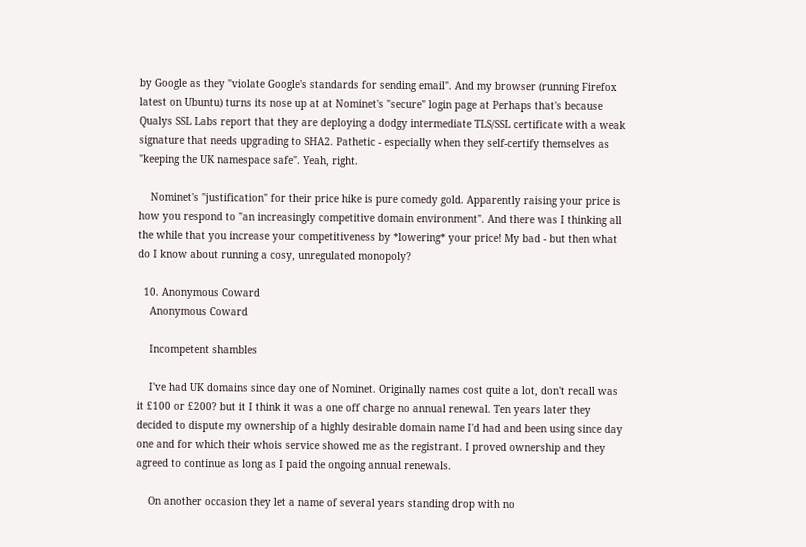by Google as they "violate Google's standards for sending email". And my browser (running Firefox latest on Ubuntu) turns its nose up at at Nominet's "secure" login page at Perhaps that's because Qualys SSL Labs report that they are deploying a dodgy intermediate TLS/SSL certificate with a weak signature that needs upgrading to SHA2. Pathetic - especially when they self-certify themselves as "keeping the UK namespace safe". Yeah, right.

    Nominet's "justification" for their price hike is pure comedy gold. Apparently raising your price is how you respond to "an increasingly competitive domain environment". And there was I thinking all the while that you increase your competitiveness by *lowering* your price! My bad - but then what do I know about running a cosy, unregulated monopoly?

  10. Anonymous Coward
    Anonymous Coward

    Incompetent shambles

    I've had UK domains since day one of Nominet. Originally names cost quite a lot, don't recall was it £100 or £200? but it I think it was a one off charge no annual renewal. Ten years later they decided to dispute my ownership of a highly desirable domain name I'd had and been using since day one and for which their whois service showed me as the registrant. I proved ownership and they agreed to continue as long as I paid the ongoing annual renewals.

    On another occasion they let a name of several years standing drop with no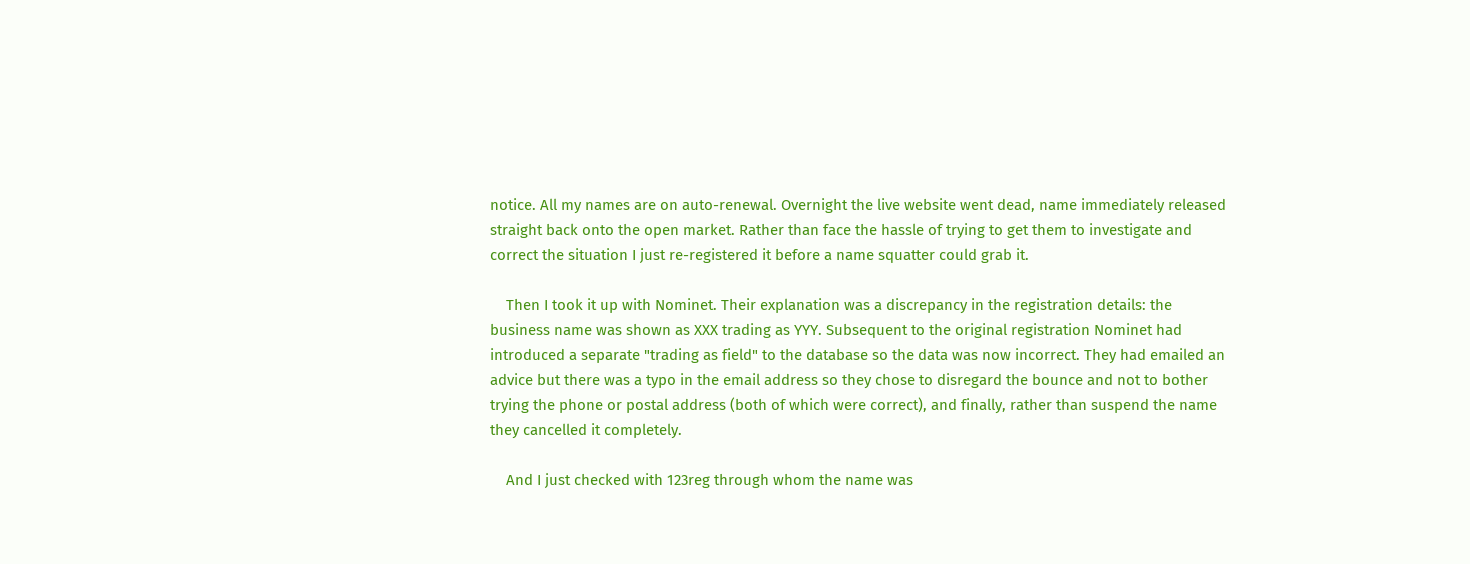notice. All my names are on auto-renewal. Overnight the live website went dead, name immediately released straight back onto the open market. Rather than face the hassle of trying to get them to investigate and correct the situation I just re-registered it before a name squatter could grab it.

    Then I took it up with Nominet. Their explanation was a discrepancy in the registration details: the business name was shown as XXX trading as YYY. Subsequent to the original registration Nominet had introduced a separate "trading as field" to the database so the data was now incorrect. They had emailed an advice but there was a typo in the email address so they chose to disregard the bounce and not to bother trying the phone or postal address (both of which were correct), and finally, rather than suspend the name they cancelled it completely.

    And I just checked with 123reg through whom the name was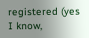registered (yes I know,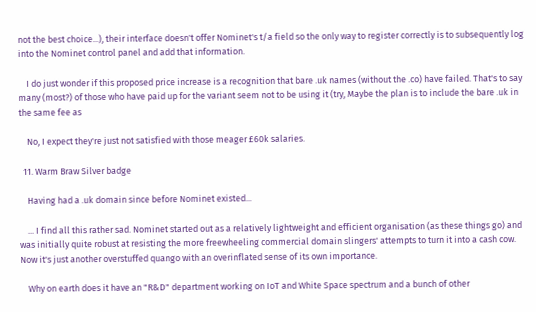not the best choice...), their interface doesn't offer Nominet's t/a field so the only way to register correctly is to subsequently log into the Nominet control panel and add that information.

    I do just wonder if this proposed price increase is a recognition that bare .uk names (without the .co) have failed. That's to say many (most?) of those who have paid up for the variant seem not to be using it (try, Maybe the plan is to include the bare .uk in the same fee as

    No, I expect they're just not satisfied with those meager £60k salaries.

  11. Warm Braw Silver badge

    Having had a .uk domain since before Nominet existed...

    ... I find all this rather sad. Nominet started out as a relatively lightweight and efficient organisation (as these things go) and was initially quite robust at resisting the more freewheeling commercial domain slingers' attempts to turn it into a cash cow. Now it's just another overstuffed quango with an overinflated sense of its own importance.

    Why on earth does it have an "R&D" department working on IoT and White Space spectrum and a bunch of other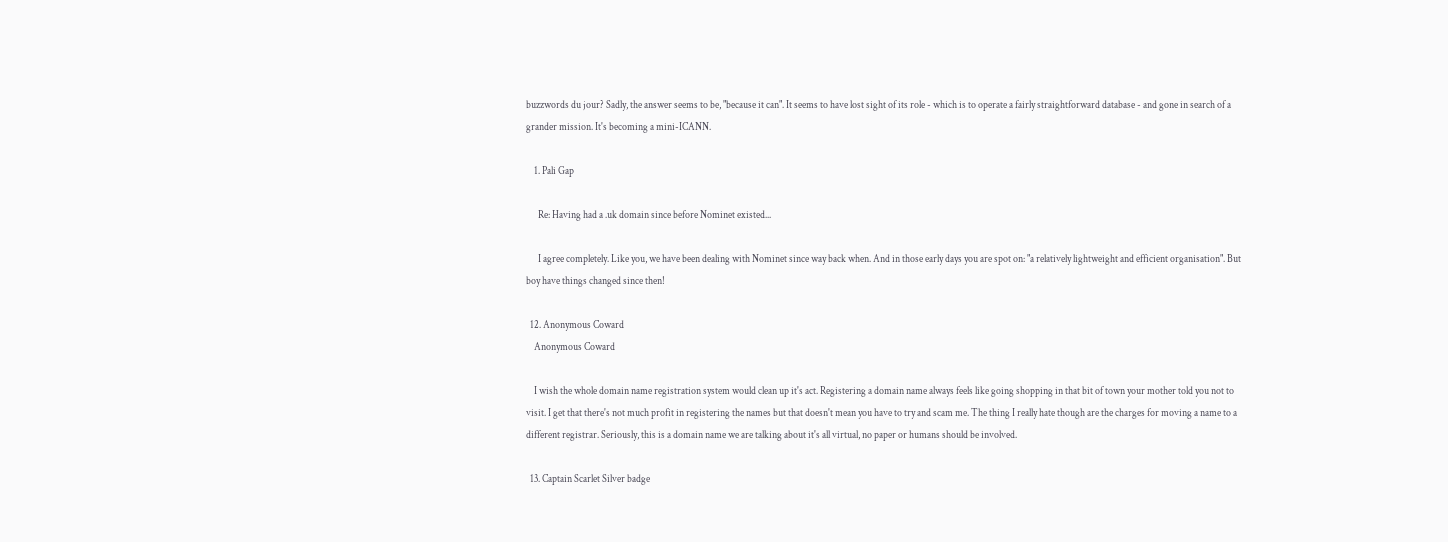buzzwords du jour? Sadly, the answer seems to be, "because it can". It seems to have lost sight of its role - which is to operate a fairly straightforward database - and gone in search of a grander mission. It's becoming a mini-ICANN.

    1. Pali Gap

      Re: Having had a .uk domain since before Nominet existed...

      I agree completely. Like you, we have been dealing with Nominet since way back when. And in those early days you are spot on: "a relatively lightweight and efficient organisation". But boy have things changed since then!

  12. Anonymous Coward
    Anonymous Coward

    I wish the whole domain name registration system would clean up it's act. Registering a domain name always feels like going shopping in that bit of town your mother told you not to visit. I get that there's not much profit in registering the names but that doesn't mean you have to try and scam me. The thing I really hate though are the charges for moving a name to a different registrar. Seriously, this is a domain name we are talking about it's all virtual, no paper or humans should be involved.

  13. Captain Scarlet Silver badge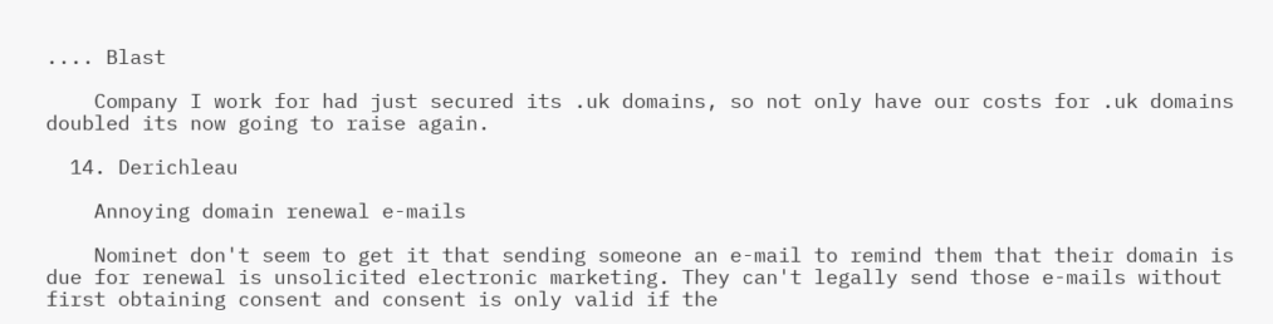.... Blast

    Company I work for had just secured its .uk domains, so not only have our costs for .uk domains doubled its now going to raise again.

  14. Derichleau

    Annoying domain renewal e-mails

    Nominet don't seem to get it that sending someone an e-mail to remind them that their domain is due for renewal is unsolicited electronic marketing. They can't legally send those e-mails without first obtaining consent and consent is only valid if the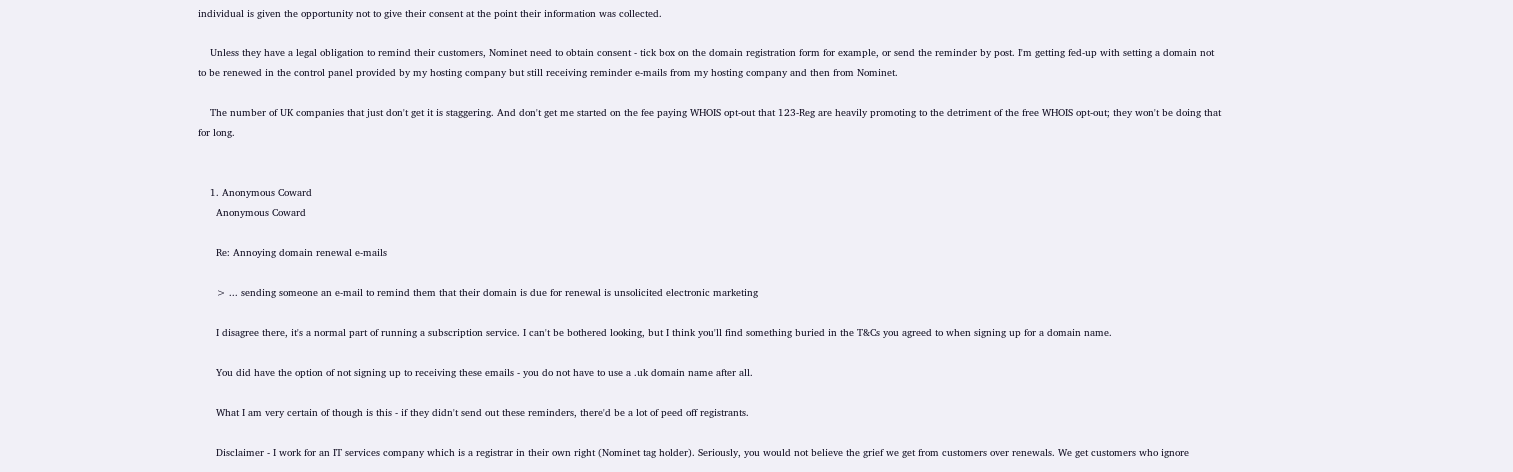individual is given the opportunity not to give their consent at the point their information was collected.

    Unless they have a legal obligation to remind their customers, Nominet need to obtain consent - tick box on the domain registration form for example, or send the reminder by post. I'm getting fed-up with setting a domain not to be renewed in the control panel provided by my hosting company but still receiving reminder e-mails from my hosting company and then from Nominet.

    The number of UK companies that just don't get it is staggering. And don't get me started on the fee paying WHOIS opt-out that 123-Reg are heavily promoting to the detriment of the free WHOIS opt-out; they won't be doing that for long.


    1. Anonymous Coward
      Anonymous Coward

      Re: Annoying domain renewal e-mails

      > ... sending someone an e-mail to remind them that their domain is due for renewal is unsolicited electronic marketing

      I disagree there, it's a normal part of running a subscription service. I can't be bothered looking, but I think you'll find something buried in the T&Cs you agreed to when signing up for a domain name.

      You did have the option of not signing up to receiving these emails - you do not have to use a .uk domain name after all.

      What I am very certain of though is this - if they didn't send out these reminders, there'd be a lot of peed off registrants.

      Disclaimer - I work for an IT services company which is a registrar in their own right (Nominet tag holder). Seriously, you would not believe the grief we get from customers over renewals. We get customers who ignore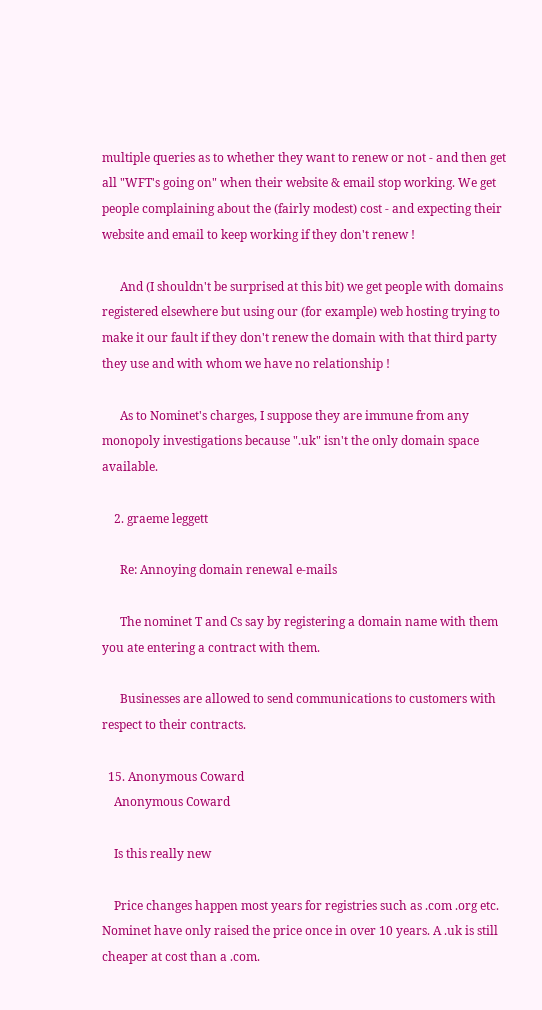multiple queries as to whether they want to renew or not - and then get all "WFT's going on" when their website & email stop working. We get people complaining about the (fairly modest) cost - and expecting their website and email to keep working if they don't renew !

      And (I shouldn't be surprised at this bit) we get people with domains registered elsewhere but using our (for example) web hosting trying to make it our fault if they don't renew the domain with that third party they use and with whom we have no relationship !

      As to Nominet's charges, I suppose they are immune from any monopoly investigations because ".uk" isn't the only domain space available.

    2. graeme leggett

      Re: Annoying domain renewal e-mails

      The nominet T and Cs say by registering a domain name with them you ate entering a contract with them.

      Businesses are allowed to send communications to customers with respect to their contracts.

  15. Anonymous Coward
    Anonymous Coward

    Is this really new

    Price changes happen most years for registries such as .com .org etc. Nominet have only raised the price once in over 10 years. A .uk is still cheaper at cost than a .com.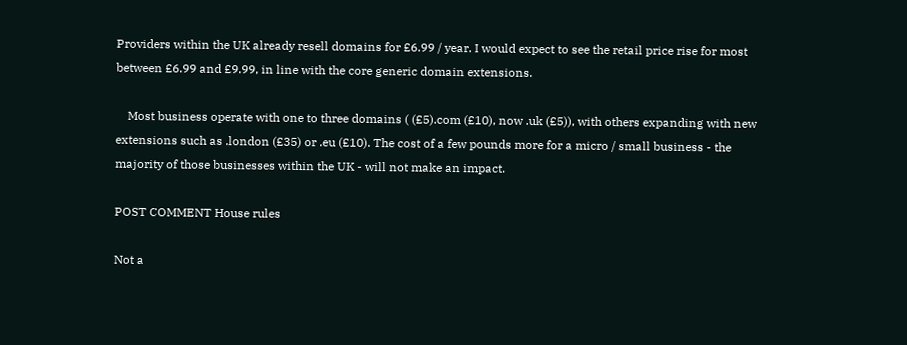Providers within the UK already resell domains for £6.99 / year. I would expect to see the retail price rise for most between £6.99 and £9.99, in line with the core generic domain extensions.

    Most business operate with one to three domains ( (£5).com (£10), now .uk (£5)), with others expanding with new extensions such as .london (£35) or .eu (£10). The cost of a few pounds more for a micro / small business - the majority of those businesses within the UK - will not make an impact.

POST COMMENT House rules

Not a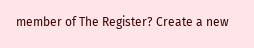member of The Register? Create a new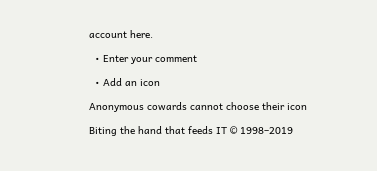account here.

  • Enter your comment

  • Add an icon

Anonymous cowards cannot choose their icon

Biting the hand that feeds IT © 1998–2019